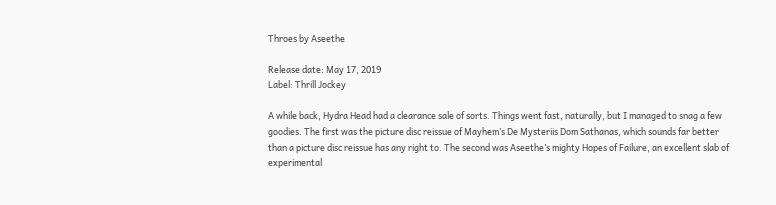Throes by Aseethe

Release date: May 17, 2019
Label: Thrill Jockey

A while back, Hydra Head had a clearance sale of sorts. Things went fast, naturally, but I managed to snag a few goodies. The first was the picture disc reissue of Mayhem’s De Mysteriis Dom Sathanas, which sounds far better than a picture disc reissue has any right to. The second was Aseethe’s mighty Hopes of Failure, an excellent slab of experimental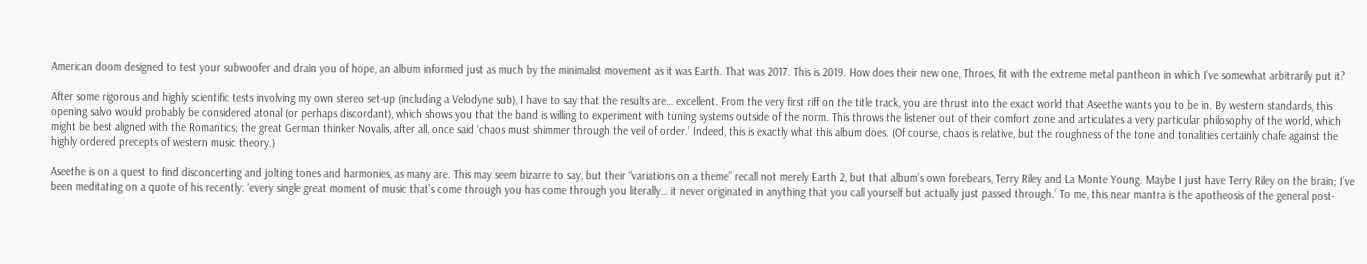American doom designed to test your subwoofer and drain you of hope, an album informed just as much by the minimalist movement as it was Earth. That was 2017. This is 2019. How does their new one, Throes, fit with the extreme metal pantheon in which I’ve somewhat arbitrarily put it?

After some rigorous and highly scientific tests involving my own stereo set-up (including a Velodyne sub), I have to say that the results are… excellent. From the very first riff on the title track, you are thrust into the exact world that Aseethe wants you to be in. By western standards, this opening salvo would probably be considered atonal (or perhaps discordant), which shows you that the band is willing to experiment with tuning systems outside of the norm. This throws the listener out of their comfort zone and articulates a very particular philosophy of the world, which might be best aligned with the Romantics; the great German thinker Novalis, after all, once said ‘chaos must shimmer through the veil of order.’ Indeed, this is exactly what this album does. (Of course, chaos is relative, but the roughness of the tone and tonalities certainly chafe against the highly ordered precepts of western music theory.)

Aseethe is on a quest to find disconcerting and jolting tones and harmonies, as many are. This may seem bizarre to say, but their “variations on a theme” recall not merely Earth 2, but that album’s own forebears, Terry Riley and La Monte Young. Maybe I just have Terry Riley on the brain; I’ve been meditating on a quote of his recently: ‘every single great moment of music that’s come through you has come through you literally… it never originated in anything that you call yourself but actually just passed through.’ To me, this near mantra is the apotheosis of the general post-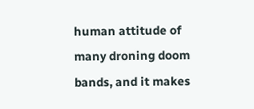human attitude of many droning doom bands, and it makes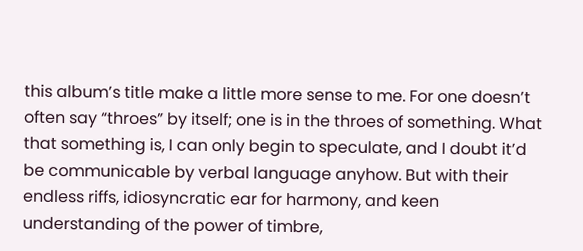this album’s title make a little more sense to me. For one doesn’t often say “throes” by itself; one is in the throes of something. What that something is, I can only begin to speculate, and I doubt it’d be communicable by verbal language anyhow. But with their endless riffs, idiosyncratic ear for harmony, and keen understanding of the power of timbre,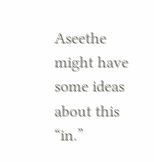Aseethe might have some ideas about this “in.”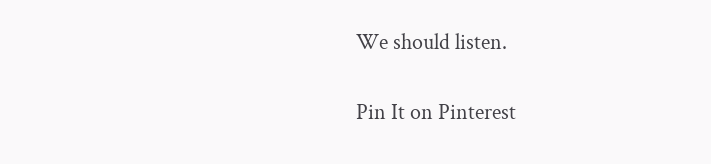We should listen.

Pin It on Pinterest